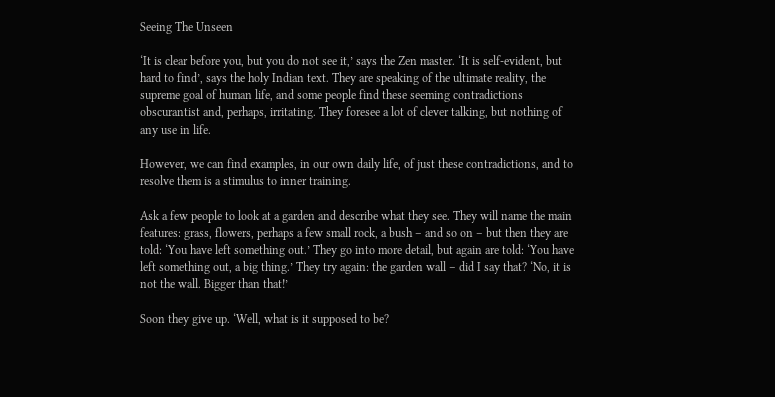Seeing The Unseen

‘It is clear before you, but you do not see it,’ says the Zen master. ‘It is self-evident, but hard to find’, says the holy Indian text. They are speaking of the ultimate reality, the supreme goal of human life, and some people find these seeming contradictions obscurantist and, perhaps, irritating. They foresee a lot of clever talking, but nothing of any use in life.

However, we can find examples, in our own daily life, of just these contradictions, and to resolve them is a stimulus to inner training.

Ask a few people to look at a garden and describe what they see. They will name the main features: grass, flowers, perhaps a few small rock, a bush – and so on – but then they are told: ‘You have left something out.’ They go into more detail, but again are told: ‘You have left something out, a big thing.’ They try again: the garden wall – did I say that? ‘No, it is not the wall. Bigger than that!’

Soon they give up. ‘Well, what is it supposed to be?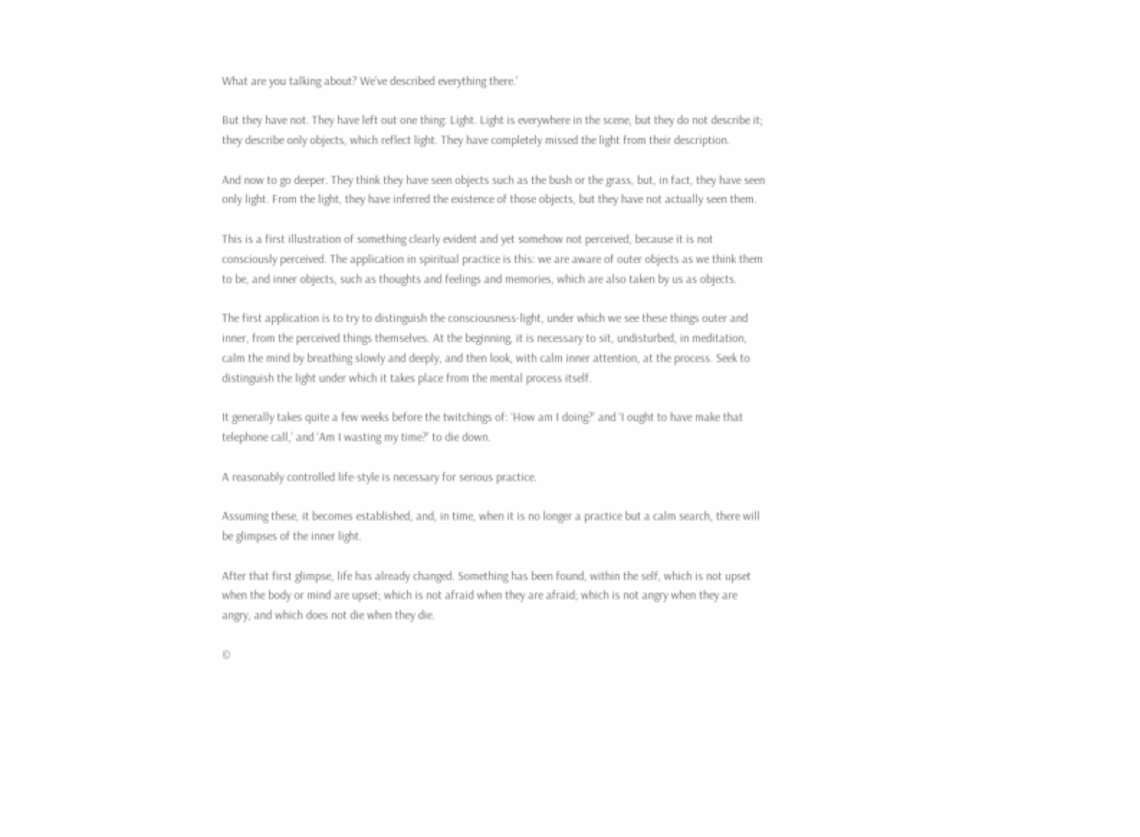What are you talking about? We’ve described everything there.’

But they have not. They have left out one thing: Light. Light is everywhere in the scene, but they do not describe it; they describe only objects, which reflect light. They have completely missed the light from their description.

And now to go deeper. They think they have seen objects such as the bush or the grass, but, in fact, they have seen only light. From the light, they have inferred the existence of those objects, but they have not actually seen them.

This is a first illustration of something clearly evident and yet somehow not perceived, because it is not consciously perceived. The application in spiritual practice is this: we are aware of outer objects as we think them to be, and inner objects, such as thoughts and feelings and memories, which are also taken by us as objects.

The first application is to try to distinguish the consciousness-light, under which we see these things outer and inner, from the perceived things themselves. At the beginning, it is necessary to sit, undisturbed, in meditation, calm the mind by breathing slowly and deeply, and then look, with calm inner attention, at the process. Seek to distinguish the light under which it takes place from the mental process itself.

It generally takes quite a few weeks before the twitchings of: ‘How am I doing?’ and ‘I ought to have make that telephone call,’ and ‘Am I wasting my time?’ to die down.

A reasonably controlled life-style is necessary for serious practice.

Assuming these, it becomes established, and, in time, when it is no longer a practice but a calm search, there will be glimpses of the inner light.

After that first glimpse, life has already changed. Something has been found, within the self, which is not upset when the body or mind are upset; which is not afraid when they are afraid; which is not angry when they are angry, and which does not die when they die.

©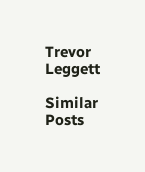Trevor Leggett

Similar Posts